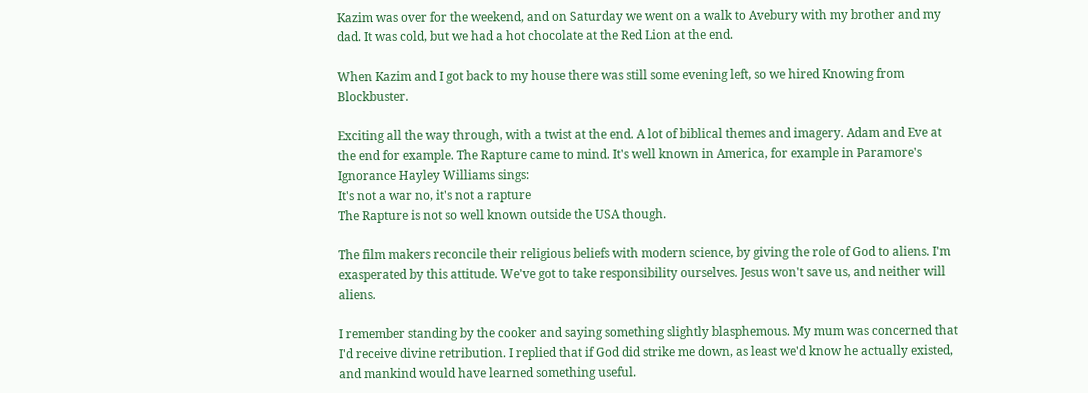Kazim was over for the weekend, and on Saturday we went on a walk to Avebury with my brother and my dad. It was cold, but we had a hot chocolate at the Red Lion at the end.

When Kazim and I got back to my house there was still some evening left, so we hired Knowing from Blockbuster.

Exciting all the way through, with a twist at the end. A lot of biblical themes and imagery. Adam and Eve at the end for example. The Rapture came to mind. It's well known in America, for example in Paramore's Ignorance Hayley Williams sings:
It's not a war no, it's not a rapture
The Rapture is not so well known outside the USA though.

The film makers reconcile their religious beliefs with modern science, by giving the role of God to aliens. I'm exasperated by this attitude. We've got to take responsibility ourselves. Jesus won't save us, and neither will aliens.

I remember standing by the cooker and saying something slightly blasphemous. My mum was concerned that I'd receive divine retribution. I replied that if God did strike me down, as least we'd know he actually existed, and mankind would have learned something useful.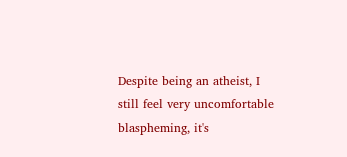Despite being an atheist, I still feel very uncomfortable blaspheming, it's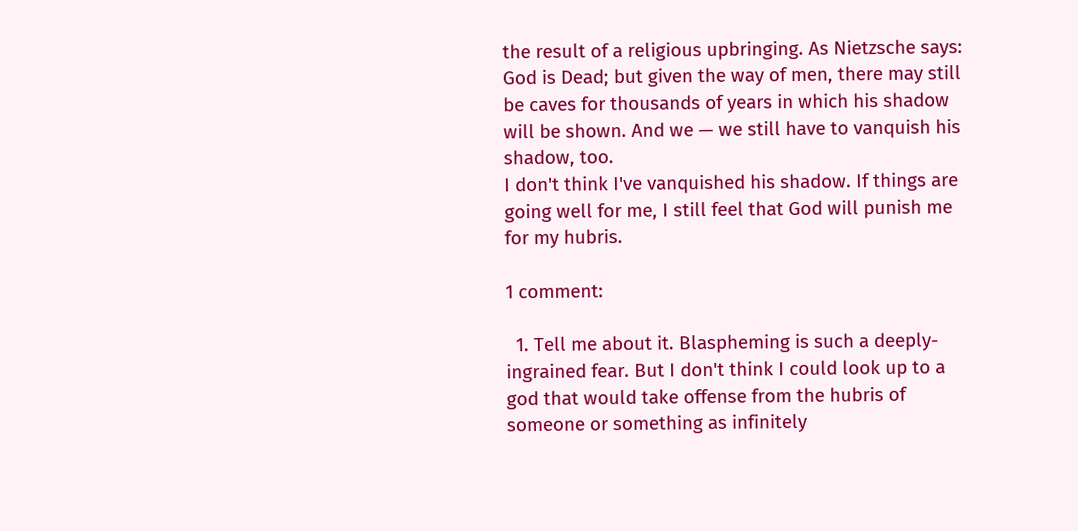the result of a religious upbringing. As Nietzsche says:
God is Dead; but given the way of men, there may still be caves for thousands of years in which his shadow will be shown. And we — we still have to vanquish his shadow, too.
I don't think I've vanquished his shadow. If things are going well for me, I still feel that God will punish me for my hubris.

1 comment:

  1. Tell me about it. Blaspheming is such a deeply-ingrained fear. But I don't think I could look up to a god that would take offense from the hubris of someone or something as infinitely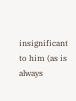insignificant to him (as is always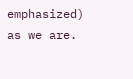emphasized) as we are.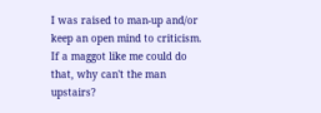I was raised to man-up and/or keep an open mind to criticism. If a maggot like me could do that, why can't the man upstairs?